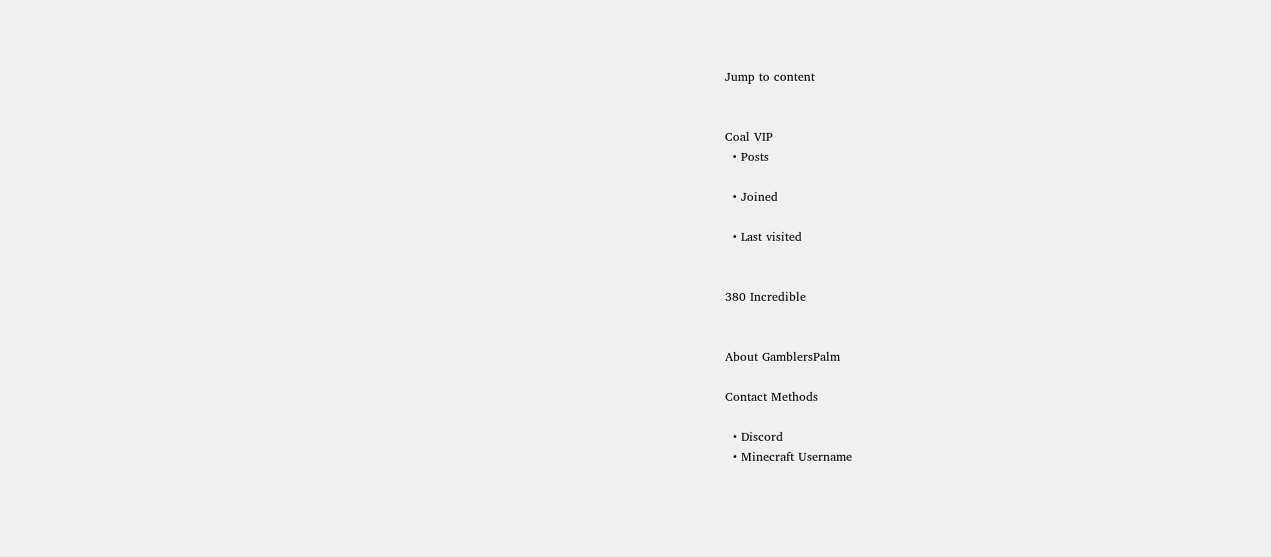Jump to content


Coal VIP
  • Posts

  • Joined

  • Last visited


380 Incredible


About GamblersPalm

Contact Methods

  • Discord
  • Minecraft Username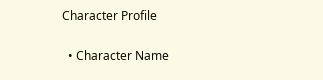Character Profile

  • Character Name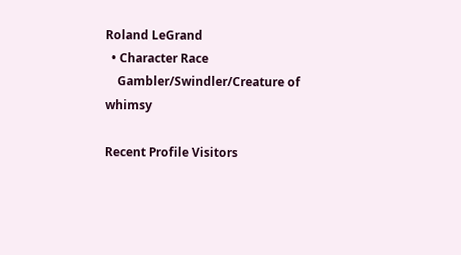Roland LeGrand
  • Character Race
    Gambler/Swindler/Creature of whimsy

Recent Profile Visitors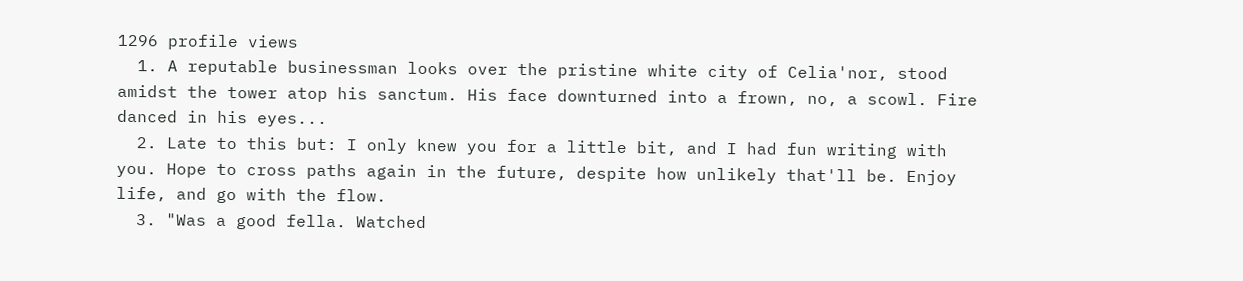1296 profile views
  1. A reputable businessman looks over the pristine white city of Celia'nor, stood amidst the tower atop his sanctum. His face downturned into a frown, no, a scowl. Fire danced in his eyes...
  2. Late to this but: I only knew you for a little bit, and I had fun writing with you. Hope to cross paths again in the future, despite how unlikely that'll be. Enjoy life, and go with the flow.
  3. "Was a good fella. Watched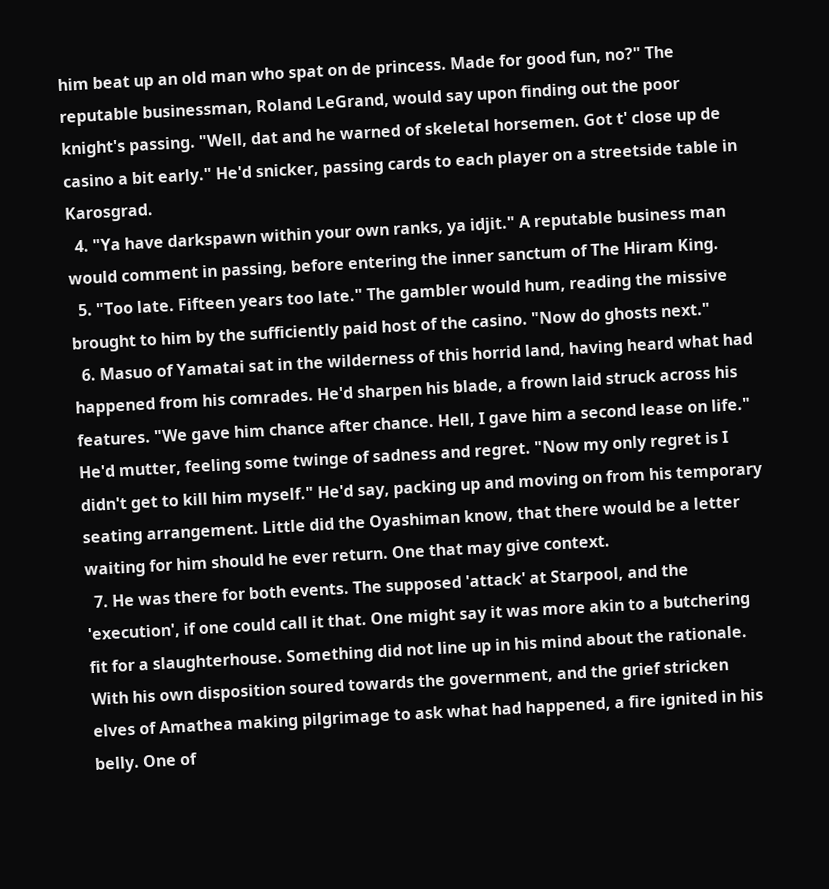him beat up an old man who spat on de princess. Made for good fun, no?" The reputable businessman, Roland LeGrand, would say upon finding out the poor knight's passing. "Well, dat and he warned of skeletal horsemen. Got t' close up de casino a bit early." He'd snicker, passing cards to each player on a streetside table in Karosgrad.
  4. "Ya have darkspawn within your own ranks, ya idjit." A reputable business man would comment in passing, before entering the inner sanctum of The Hiram King.
  5. "Too late. Fifteen years too late." The gambler would hum, reading the missive brought to him by the sufficiently paid host of the casino. "Now do ghosts next."
  6. Masuo of Yamatai sat in the wilderness of this horrid land, having heard what had happened from his comrades. He'd sharpen his blade, a frown laid struck across his features. "We gave him chance after chance. Hell, I gave him a second lease on life." He'd mutter, feeling some twinge of sadness and regret. "Now my only regret is I didn't get to kill him myself." He'd say, packing up and moving on from his temporary seating arrangement. Little did the Oyashiman know, that there would be a letter waiting for him should he ever return. One that may give context.
  7. He was there for both events. The supposed 'attack' at Starpool, and the 'execution', if one could call it that. One might say it was more akin to a butchering fit for a slaughterhouse. Something did not line up in his mind about the rationale. With his own disposition soured towards the government, and the grief stricken elves of Amathea making pilgrimage to ask what had happened, a fire ignited in his belly. One of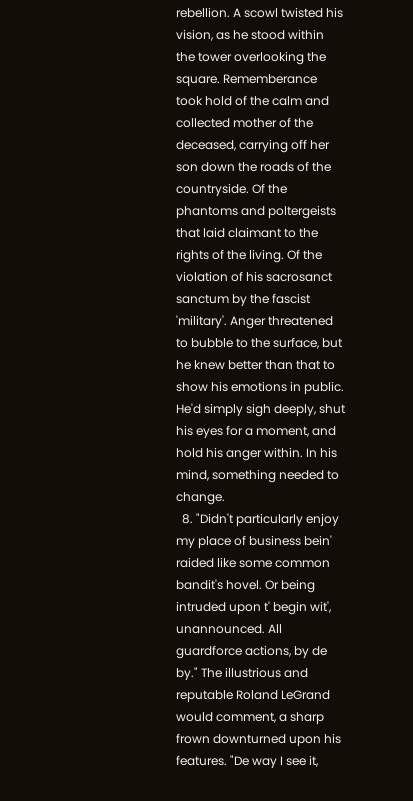rebellion. A scowl twisted his vision, as he stood within the tower overlooking the square. Rememberance took hold of the calm and collected mother of the deceased, carrying off her son down the roads of the countryside. Of the phantoms and poltergeists that laid claimant to the rights of the living. Of the violation of his sacrosanct sanctum by the fascist 'military'. Anger threatened to bubble to the surface, but he knew better than that to show his emotions in public. He'd simply sigh deeply, shut his eyes for a moment, and hold his anger within. In his mind, something needed to change.
  8. "Didn't particularly enjoy my place of business bein' raided like some common bandit's hovel. Or being intruded upon t' begin wit', unannounced. All guardforce actions, by de by." The illustrious and reputable Roland LeGrand would comment, a sharp frown downturned upon his features. "De way I see it,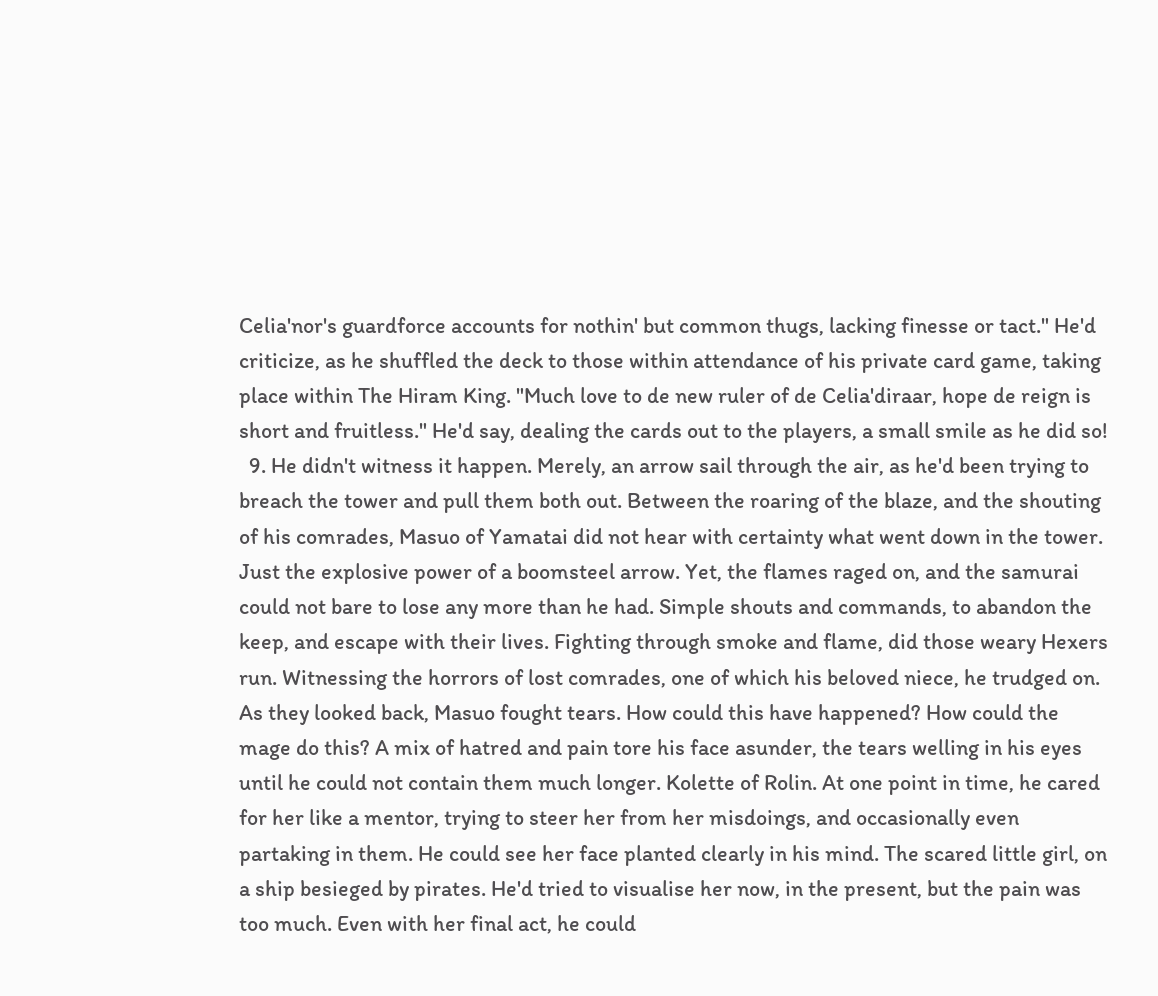Celia'nor's guardforce accounts for nothin' but common thugs, lacking finesse or tact." He'd criticize, as he shuffled the deck to those within attendance of his private card game, taking place within The Hiram King. "Much love to de new ruler of de Celia'diraar, hope de reign is short and fruitless." He'd say, dealing the cards out to the players, a small smile as he did so!
  9. He didn't witness it happen. Merely, an arrow sail through the air, as he'd been trying to breach the tower and pull them both out. Between the roaring of the blaze, and the shouting of his comrades, Masuo of Yamatai did not hear with certainty what went down in the tower. Just the explosive power of a boomsteel arrow. Yet, the flames raged on, and the samurai could not bare to lose any more than he had. Simple shouts and commands, to abandon the keep, and escape with their lives. Fighting through smoke and flame, did those weary Hexers run. Witnessing the horrors of lost comrades, one of which his beloved niece, he trudged on. As they looked back, Masuo fought tears. How could this have happened? How could the mage do this? A mix of hatred and pain tore his face asunder, the tears welling in his eyes until he could not contain them much longer. Kolette of Rolin. At one point in time, he cared for her like a mentor, trying to steer her from her misdoings, and occasionally even partaking in them. He could see her face planted clearly in his mind. The scared little girl, on a ship besieged by pirates. He'd tried to visualise her now, in the present, but the pain was too much. Even with her final act, he could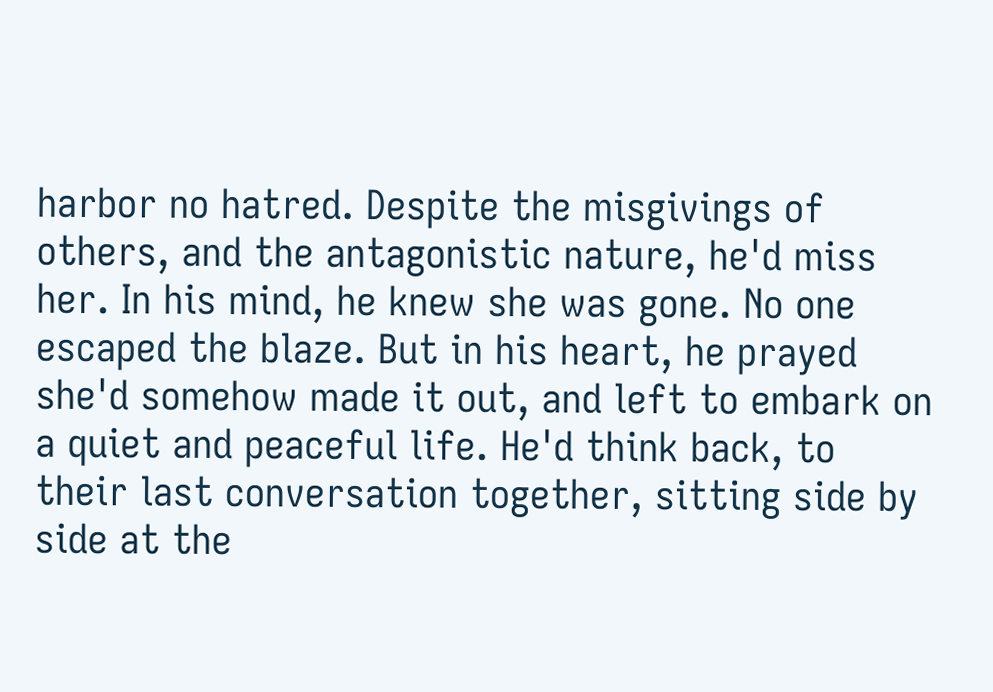harbor no hatred. Despite the misgivings of others, and the antagonistic nature, he'd miss her. In his mind, he knew she was gone. No one escaped the blaze. But in his heart, he prayed she'd somehow made it out, and left to embark on a quiet and peaceful life. He'd think back, to their last conversation together, sitting side by side at the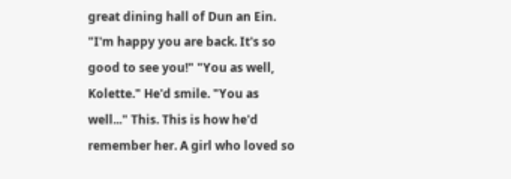great dining hall of Dun an Ein. "I'm happy you are back. It's so good to see you!" "You as well, Kolette." He'd smile. "You as well..." This. This is how he'd remember her. A girl who loved so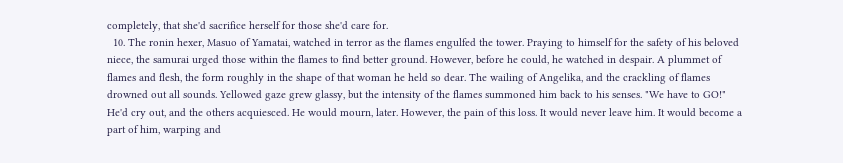completely, that she'd sacrifice herself for those she'd care for.
  10. The ronin hexer, Masuo of Yamatai, watched in terror as the flames engulfed the tower. Praying to himself for the safety of his beloved niece, the samurai urged those within the flames to find better ground. However, before he could, he watched in despair. A plummet of flames and flesh, the form roughly in the shape of that woman he held so dear. The wailing of Angelika, and the crackling of flames drowned out all sounds. Yellowed gaze grew glassy, but the intensity of the flames summoned him back to his senses. "We have to GO!" He'd cry out, and the others acquiesced. He would mourn, later. However, the pain of this loss. It would never leave him. It would become a part of him, warping and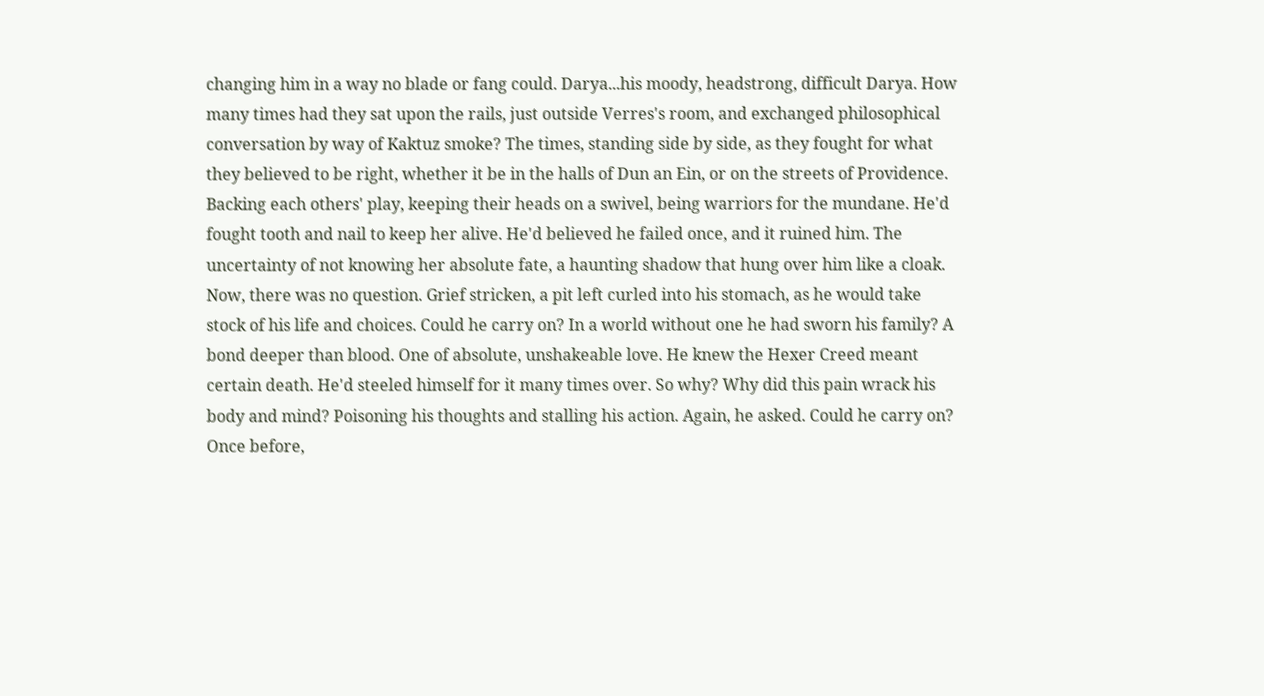changing him in a way no blade or fang could. Darya...his moody, headstrong, difficult Darya. How many times had they sat upon the rails, just outside Verres's room, and exchanged philosophical conversation by way of Kaktuz smoke? The times, standing side by side, as they fought for what they believed to be right, whether it be in the halls of Dun an Ein, or on the streets of Providence. Backing each others' play, keeping their heads on a swivel, being warriors for the mundane. He'd fought tooth and nail to keep her alive. He'd believed he failed once, and it ruined him. The uncertainty of not knowing her absolute fate, a haunting shadow that hung over him like a cloak. Now, there was no question. Grief stricken, a pit left curled into his stomach, as he would take stock of his life and choices. Could he carry on? In a world without one he had sworn his family? A bond deeper than blood. One of absolute, unshakeable love. He knew the Hexer Creed meant certain death. He'd steeled himself for it many times over. So why? Why did this pain wrack his body and mind? Poisoning his thoughts and stalling his action. Again, he asked. Could he carry on? Once before,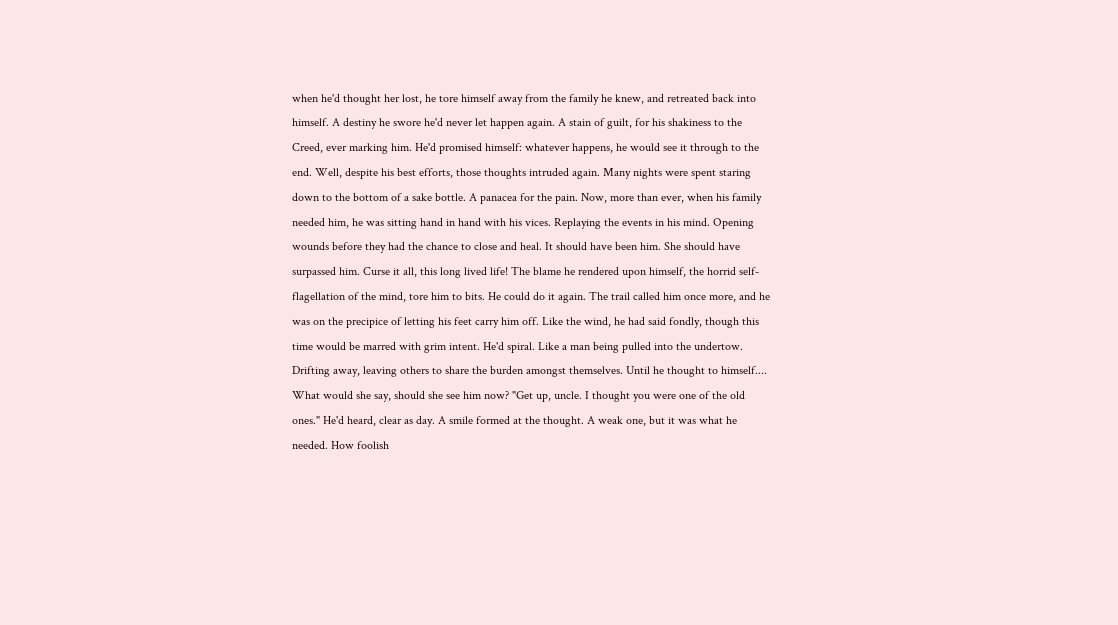when he'd thought her lost, he tore himself away from the family he knew, and retreated back into himself. A destiny he swore he'd never let happen again. A stain of guilt, for his shakiness to the Creed, ever marking him. He'd promised himself: whatever happens, he would see it through to the end. Well, despite his best efforts, those thoughts intruded again. Many nights were spent staring down to the bottom of a sake bottle. A panacea for the pain. Now, more than ever, when his family needed him, he was sitting hand in hand with his vices. Replaying the events in his mind. Opening wounds before they had the chance to close and heal. It should have been him. She should have surpassed him. Curse it all, this long lived life! The blame he rendered upon himself, the horrid self-flagellation of the mind, tore him to bits. He could do it again. The trail called him once more, and he was on the precipice of letting his feet carry him off. Like the wind, he had said fondly, though this time would be marred with grim intent. He'd spiral. Like a man being pulled into the undertow. Drifting away, leaving others to share the burden amongst themselves. Until he thought to himself.... What would she say, should she see him now? "Get up, uncle. I thought you were one of the old ones." He'd heard, clear as day. A smile formed at the thought. A weak one, but it was what he needed. How foolish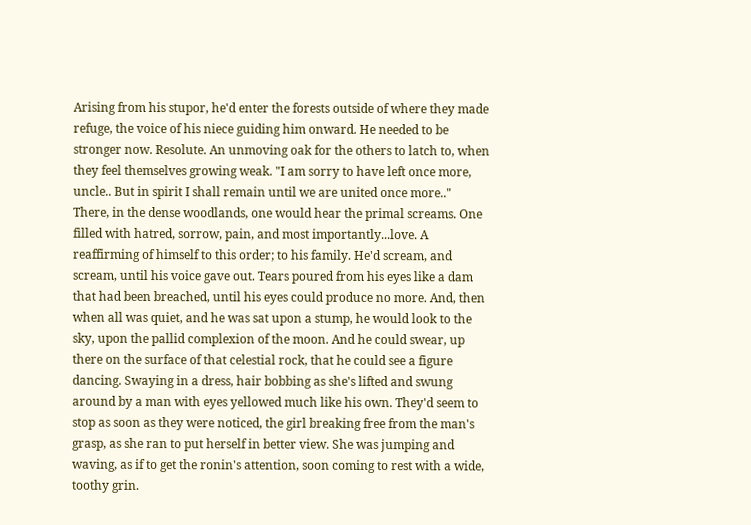Arising from his stupor, he'd enter the forests outside of where they made refuge, the voice of his niece guiding him onward. He needed to be stronger now. Resolute. An unmoving oak for the others to latch to, when they feel themselves growing weak. "I am sorry to have left once more, uncle.. But in spirit I shall remain until we are united once more.." There, in the dense woodlands, one would hear the primal screams. One filled with hatred, sorrow, pain, and most importantly...love. A reaffirming of himself to this order; to his family. He'd scream, and scream, until his voice gave out. Tears poured from his eyes like a dam that had been breached, until his eyes could produce no more. And, then when all was quiet, and he was sat upon a stump, he would look to the sky, upon the pallid complexion of the moon. And he could swear, up there on the surface of that celestial rock, that he could see a figure dancing. Swaying in a dress, hair bobbing as she's lifted and swung around by a man with eyes yellowed much like his own. They'd seem to stop as soon as they were noticed, the girl breaking free from the man's grasp, as she ran to put herself in better view. She was jumping and waving, as if to get the ronin's attention, soon coming to rest with a wide, toothy grin.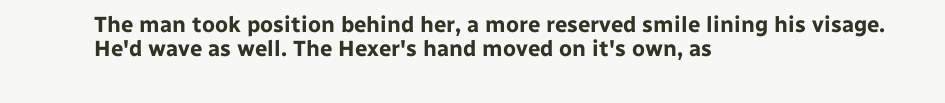The man took position behind her, a more reserved smile lining his visage. He'd wave as well. The Hexer's hand moved on it's own, as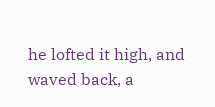he lofted it high, and waved back, a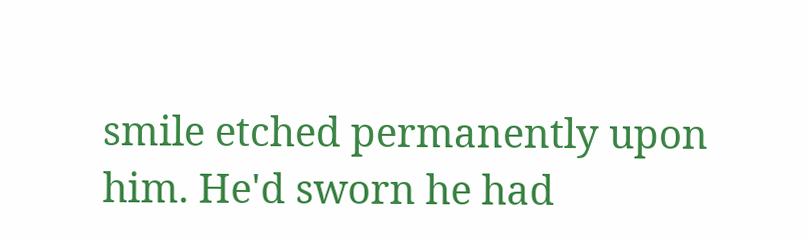smile etched permanently upon him. He'd sworn he had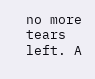no more tears left. A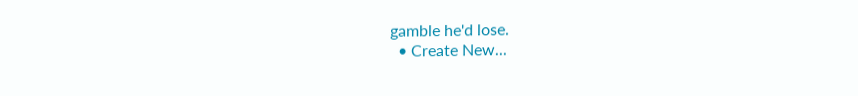gamble he'd lose.
  • Create New...